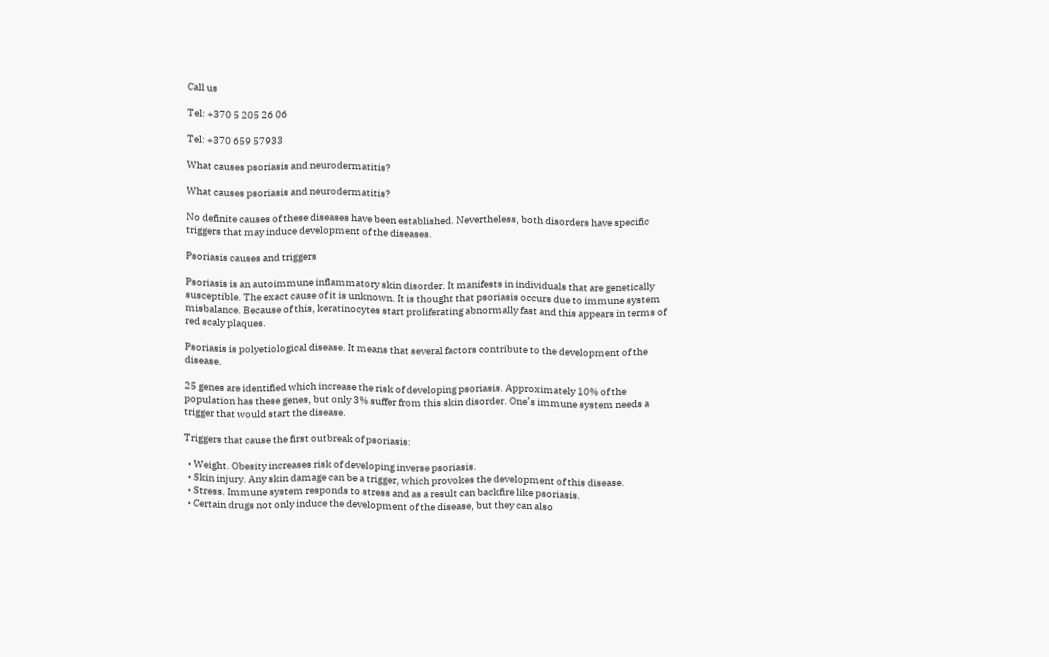Call us

Tel: +370 5 205 26 06

Tel: +370 659 57933

What causes psoriasis and neurodermatitis?

What causes psoriasis and neurodermatitis?

No definite causes of these diseases have been established. Nevertheless, both disorders have specific triggers that may induce development of the diseases.

Psoriasis causes and triggers

Psoriasis is an autoimmune inflammatory skin disorder. It manifests in individuals that are genetically susceptible. The exact cause of it is unknown. It is thought that psoriasis occurs due to immune system misbalance. Because of this, keratinocytes start proliferating abnormally fast and this appears in terms of red scaly plaques.

Psoriasis is polyetiological disease. It means that several factors contribute to the development of the disease.

25 genes are identified which increase the risk of developing psoriasis. Approximately 10% of the population has these genes, but only 3% suffer from this skin disorder. One’s immune system needs a trigger that would start the disease.

Triggers that cause the first outbreak of psoriasis:

  • Weight. Obesity increases risk of developing inverse psoriasis.
  • Skin injury. Any skin damage can be a trigger, which provokes the development of this disease.
  • Stress. Immune system responds to stress and as a result can backfire like psoriasis.
  • Certain drugs not only induce the development of the disease, but they can also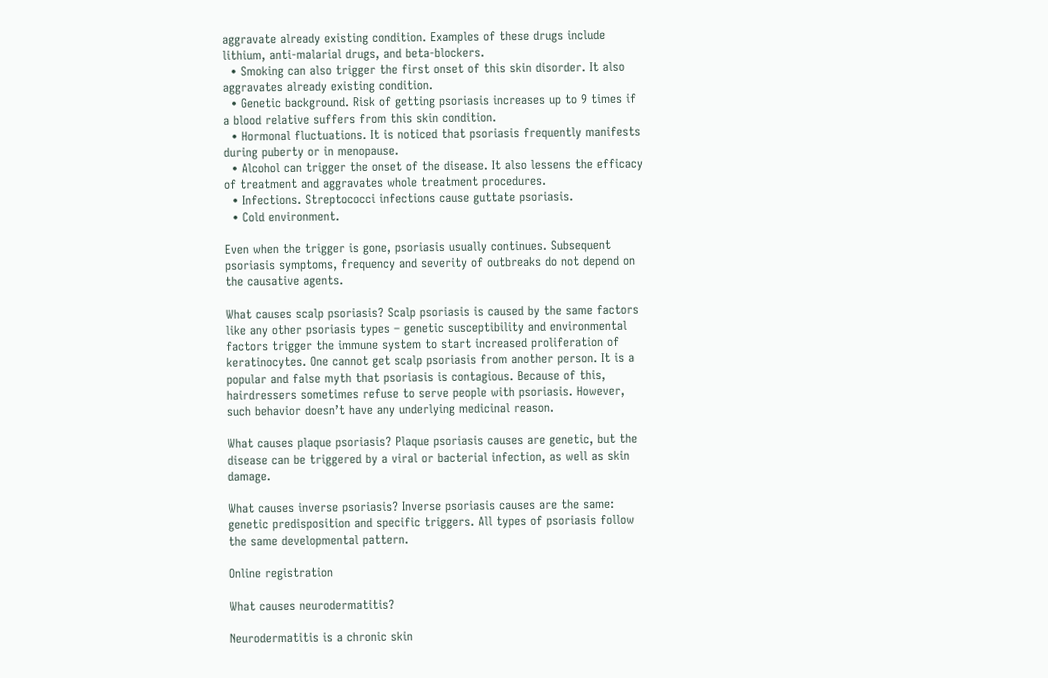aggravate already existing condition. Examples of these drugs include lithium, anti-malarial drugs, and beta-blockers.
  • Smoking can also trigger the first onset of this skin disorder. It also aggravates already existing condition.
  • Genetic background. Risk of getting psoriasis increases up to 9 times if a blood relative suffers from this skin condition.
  • Hormonal fluctuations. It is noticed that psoriasis frequently manifests during puberty or in menopause.
  • Alcohol can trigger the onset of the disease. It also lessens the efficacy of treatment and aggravates whole treatment procedures.
  • Infections. Streptococci infections cause guttate psoriasis.
  • Cold environment.

Even when the trigger is gone, psoriasis usually continues. Subsequent psoriasis symptoms, frequency and severity of outbreaks do not depend on the causative agents.

What causes scalp psoriasis? Scalp psoriasis is caused by the same factors like any other psoriasis types – genetic susceptibility and environmental factors trigger the immune system to start increased proliferation of keratinocytes. One cannot get scalp psoriasis from another person. It is a popular and false myth that psoriasis is contagious. Because of this, hairdressers sometimes refuse to serve people with psoriasis. However, such behavior doesn’t have any underlying medicinal reason.

What causes plaque psoriasis? Plaque psoriasis causes are genetic, but the disease can be triggered by a viral or bacterial infection, as well as skin damage.

What causes inverse psoriasis? Inverse psoriasis causes are the same: genetic predisposition and specific triggers. All types of psoriasis follow the same developmental pattern.

Online registration

What causes neurodermatitis?

Neurodermatitis is a chronic skin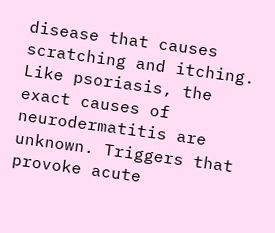disease that causes scratching and itching. Like psoriasis, the exact causes of neurodermatitis are unknown. Triggers that provoke acute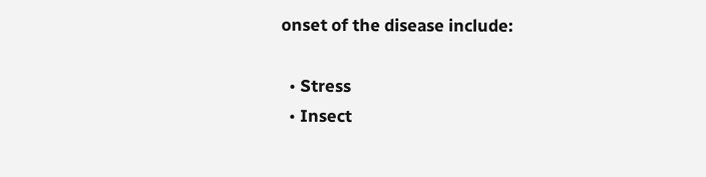onset of the disease include:

  • Stress
  • Insect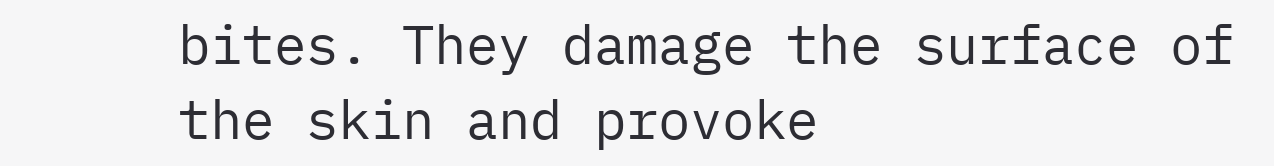bites. They damage the surface of the skin and provoke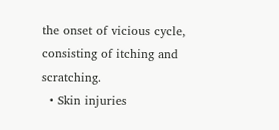the onset of vicious cycle, consisting of itching and scratching.
  • Skin injuries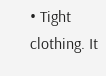• Tight clothing. It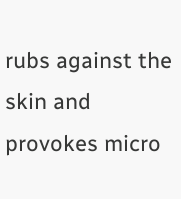rubs against the skin and provokes micro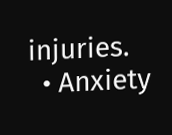injuries.
  • Anxiety